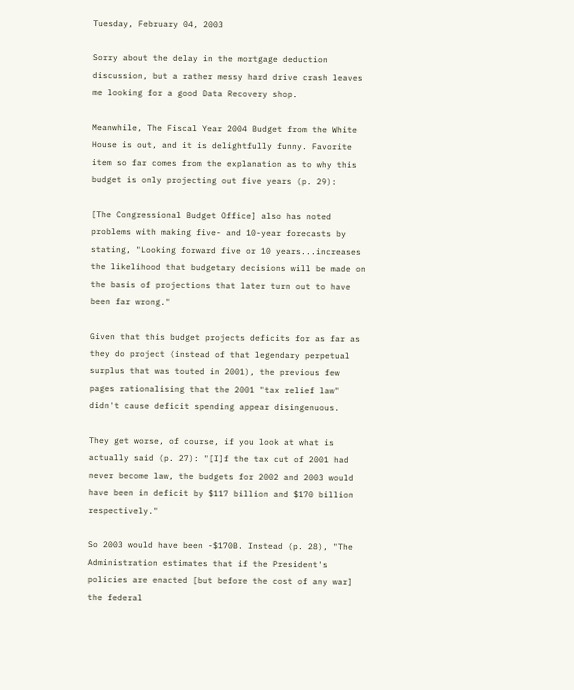Tuesday, February 04, 2003

Sorry about the delay in the mortgage deduction discussion, but a rather messy hard drive crash leaves me looking for a good Data Recovery shop.

Meanwhile, The Fiscal Year 2004 Budget from the White House is out, and it is delightfully funny. Favorite item so far comes from the explanation as to why this budget is only projecting out five years (p. 29):

[The Congressional Budget Office] also has noted problems with making five- and 10-year forecasts by stating, "Looking forward five or 10 years...increases the likelihood that budgetary decisions will be made on the basis of projections that later turn out to have been far wrong."

Given that this budget projects deficits for as far as they do project (instead of that legendary perpetual surplus that was touted in 2001), the previous few pages rationalising that the 2001 "tax relief law" didn't cause deficit spending appear disingenuous.

They get worse, of course, if you look at what is actually said (p. 27): "[I]f the tax cut of 2001 had never become law, the budgets for 2002 and 2003 would have been in deficit by $117 billion and $170 billion respectively."

So 2003 would have been -$170B. Instead (p. 28), "The Administration estimates that if the President's policies are enacted [but before the cost of any war] the federal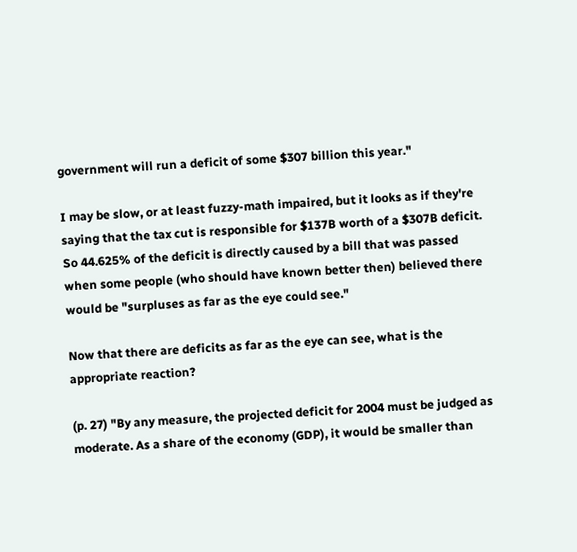government will run a deficit of some $307 billion this year."

I may be slow, or at least fuzzy-math impaired, but it looks as if they're saying that the tax cut is responsible for $137B worth of a $307B deficit. So 44.625% of the deficit is directly caused by a bill that was passed when some people (who should have known better then) believed there would be "surpluses as far as the eye could see."

Now that there are deficits as far as the eye can see, what is the appropriate reaction?

(p. 27) "By any measure, the projected deficit for 2004 must be judged as moderate. As a share of the economy (GDP), it would be smaller than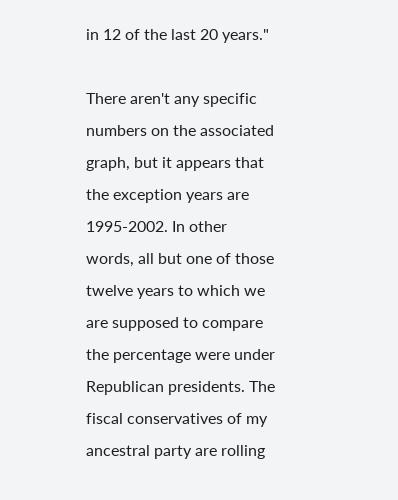in 12 of the last 20 years."

There aren't any specific numbers on the associated graph, but it appears that the exception years are 1995-2002. In other words, all but one of those twelve years to which we are supposed to compare the percentage were under Republican presidents. The fiscal conservatives of my ancestral party are rolling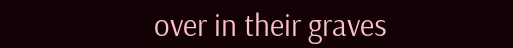over in their graves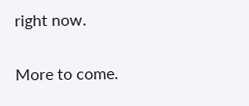right now.

More to come.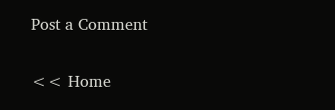Post a Comment

<< Home